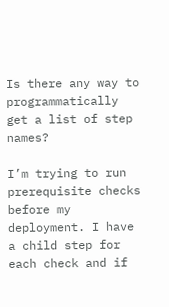Is there any way to programmatically get a list of step names?

I’m trying to run prerequisite checks before my deployment. I have a child step for each check and if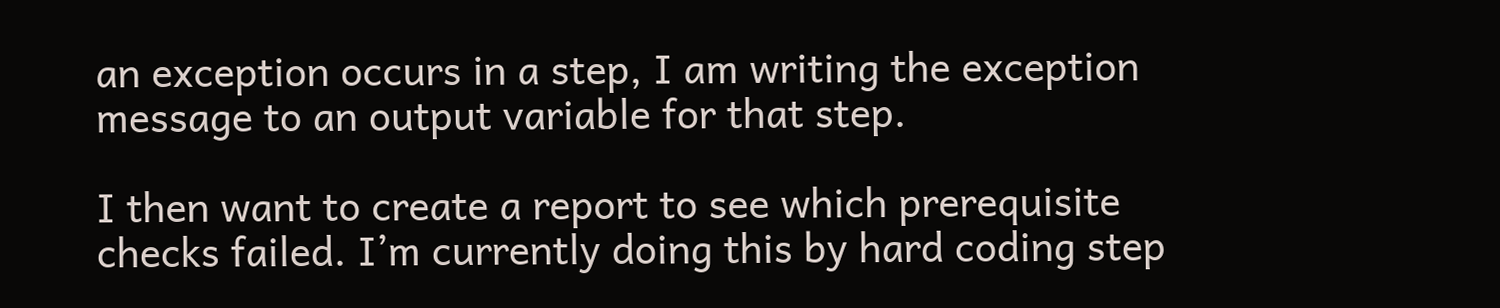an exception occurs in a step, I am writing the exception message to an output variable for that step.

I then want to create a report to see which prerequisite checks failed. I’m currently doing this by hard coding step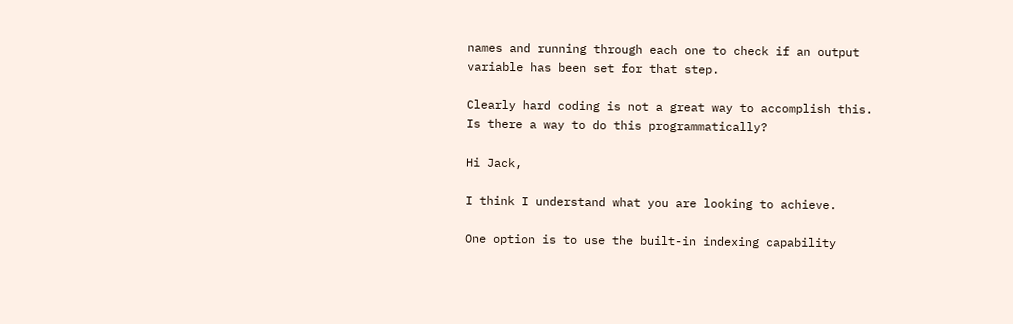names and running through each one to check if an output variable has been set for that step.

Clearly hard coding is not a great way to accomplish this. Is there a way to do this programmatically?

Hi Jack,

I think I understand what you are looking to achieve.

One option is to use the built-in indexing capability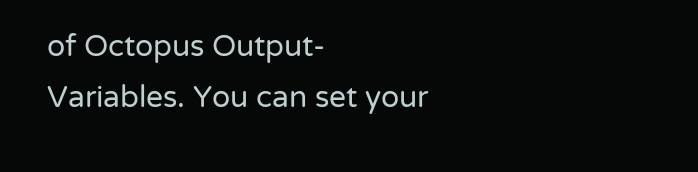of Octopus Output-Variables. You can set your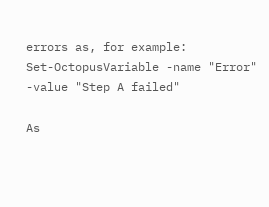errors as, for example:
Set-OctopusVariable -name "Error" -value "Step A failed"

As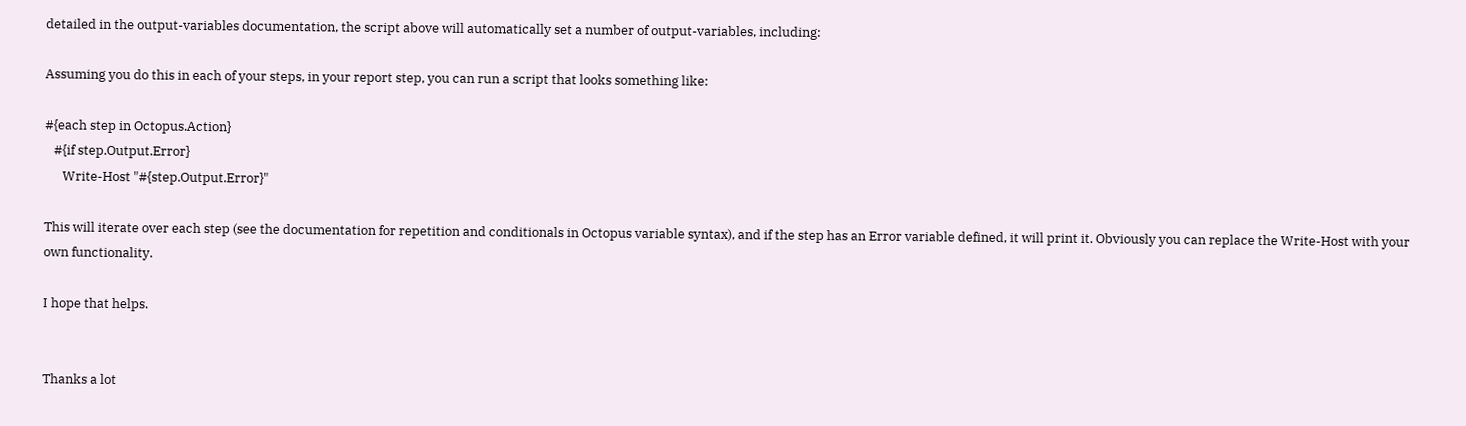detailed in the output-variables documentation, the script above will automatically set a number of output-variables, including:

Assuming you do this in each of your steps, in your report step, you can run a script that looks something like:

#{each step in Octopus.Action}
   #{if step.Output.Error}
      Write-Host "#{step.Output.Error}"

This will iterate over each step (see the documentation for repetition and conditionals in Octopus variable syntax), and if the step has an Error variable defined, it will print it. Obviously you can replace the Write-Host with your own functionality.

I hope that helps.


Thanks a lot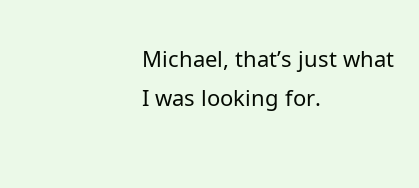Michael, that’s just what I was looking for.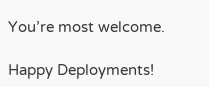You’re most welcome.

Happy Deployments!